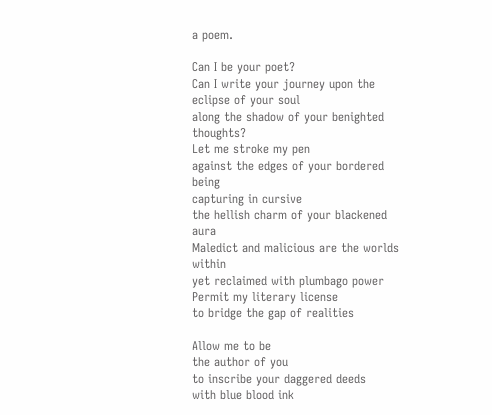a poem.

Can I be your poet?
Can I write your journey upon the eclipse of your soul
along the shadow of your benighted thoughts?
Let me stroke my pen
against the edges of your bordered being
capturing in cursive
the hellish charm of your blackened aura
Maledict and malicious are the worlds within
yet reclaimed with plumbago power
Permit my literary license
to bridge the gap of realities

Allow me to be
the author of you
to inscribe your daggered deeds
with blue blood ink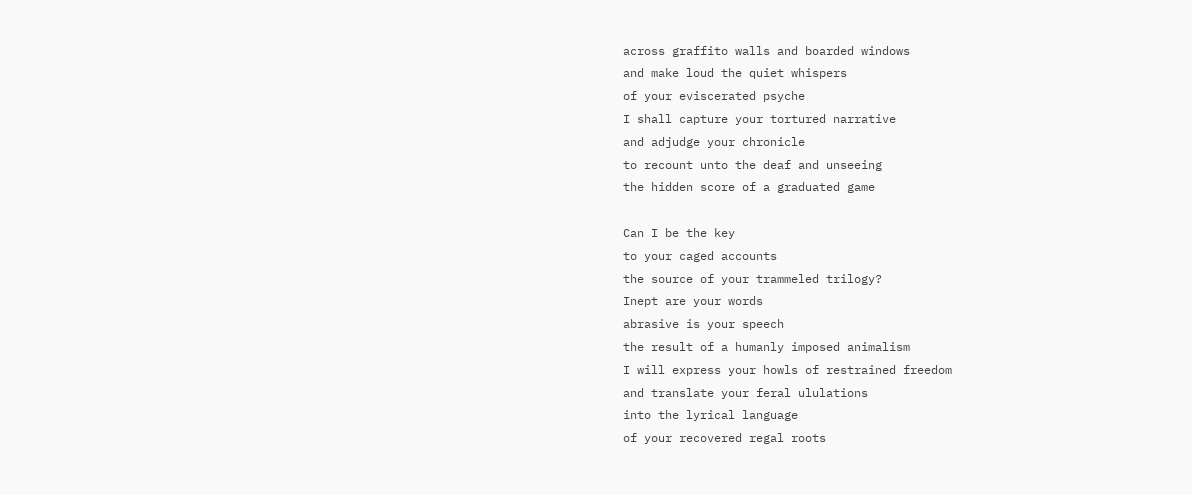across graffito walls and boarded windows
and make loud the quiet whispers
of your eviscerated psyche
I shall capture your tortured narrative
and adjudge your chronicle
to recount unto the deaf and unseeing
the hidden score of a graduated game

Can I be the key
to your caged accounts
the source of your trammeled trilogy?
Inept are your words
abrasive is your speech
the result of a humanly imposed animalism
I will express your howls of restrained freedom
and translate your feral ululations
into the lyrical language
of your recovered regal roots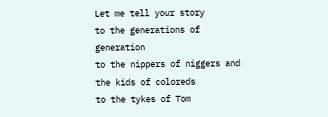Let me tell your story
to the generations of generation
to the nippers of niggers and the kids of coloreds
to the tykes of Tom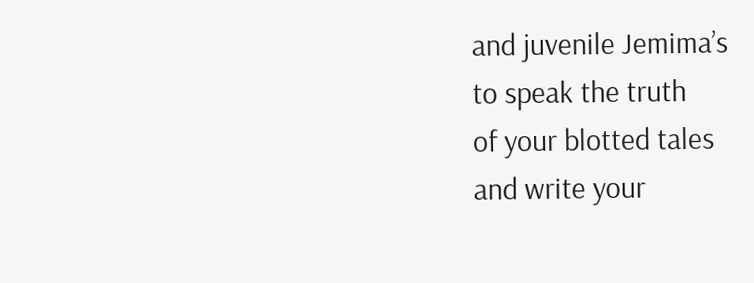and juvenile Jemima’s
to speak the truth
of your blotted tales
and write your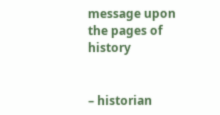message upon the pages of history


– historian